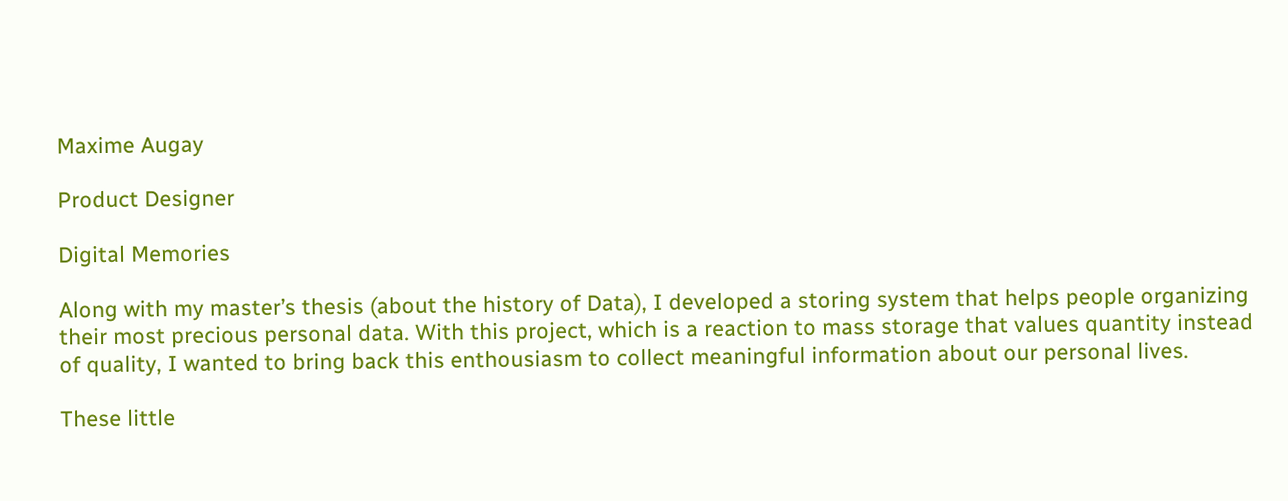Maxime Augay

Product Designer

Digital Memories

Along with my master’s thesis (about the history of Data), I developed a storing system that helps people organizing their most precious personal data. With this project, which is a reaction to mass storage that values quantity instead of quality, I wanted to bring back this enthousiasm to collect meaningful information about our personal lives.

These little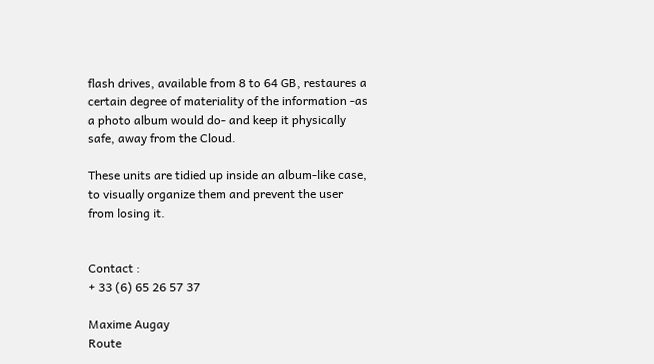flash drives, available from 8 to 64 GB, restaures a certain degree of materiality of the information -as a photo album would do- and keep it physically safe, away from the Cloud.

These units are tidied up inside an album-like case, to visually organize them and prevent the user from losing it.


Contact :
+ 33 (6) 65 26 57 37

Maxime Augay
Route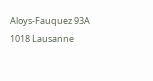Aloys-Fauquez 93A
1018 Lausanne